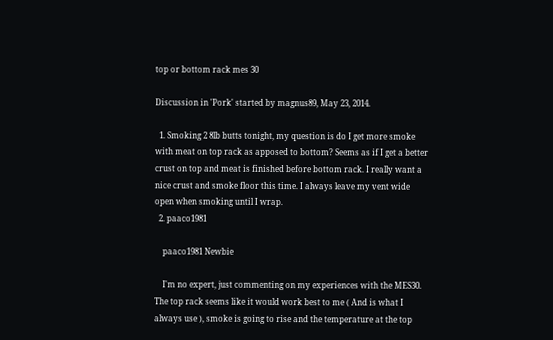top or bottom rack mes 30

Discussion in 'Pork' started by magnus89, May 23, 2014.

  1. Smoking 2 8lb butts tonight, my question is do I get more smoke with meat on top rack as apposed to bottom? Seems as if I get a better crust on top and meat is finished before bottom rack. I really want a nice crust and smoke floor this time. I always leave my vent wide open when smoking until I wrap.
  2. paaco1981

    paaco1981 Newbie

    I'm no expert, just commenting on my experiences with the MES30. The top rack seems like it would work best to me ( And is what I always use ), smoke is going to rise and the temperature at the top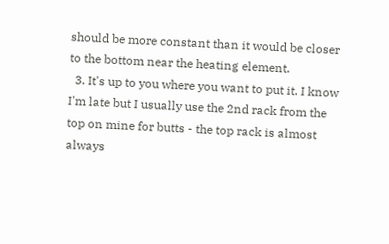should be more constant than it would be closer to the bottom near the heating element.
  3. It's up to you where you want to put it. I know I'm late but I usually use the 2nd rack from the top on mine for butts - the top rack is almost always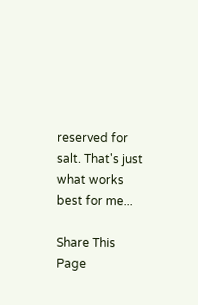reserved for salt. That's just what works best for me...

Share This Page